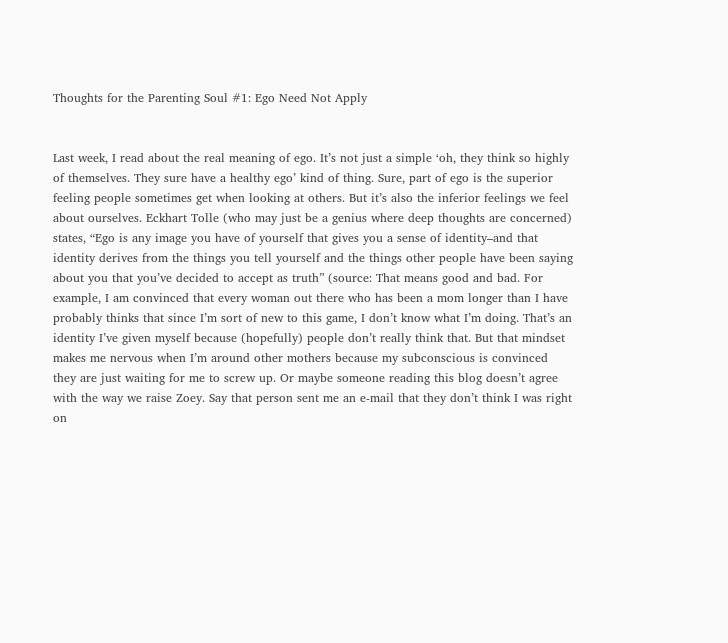Thoughts for the Parenting Soul #1: Ego Need Not Apply


Last week, I read about the real meaning of ego. It’s not just a simple ‘oh, they think so highly of themselves. They sure have a healthy ego’ kind of thing. Sure, part of ego is the superior feeling people sometimes get when looking at others. But it’s also the inferior feelings we feel about ourselves. Eckhart Tolle (who may just be a genius where deep thoughts are concerned) states, “Ego is any image you have of yourself that gives you a sense of identity–and that identity derives from the things you tell yourself and the things other people have been saying about you that you’ve decided to accept as truth” (source: That means good and bad. For example, I am convinced that every woman out there who has been a mom longer than I have probably thinks that since I’m sort of new to this game, I don’t know what I’m doing. That’s an identity I’ve given myself because (hopefully) people don’t really think that. But that mindset makes me nervous when I’m around other mothers because my subconscious is convinced they are just waiting for me to screw up. Or maybe someone reading this blog doesn’t agree with the way we raise Zoey. Say that person sent me an e-mail that they don’t think I was right on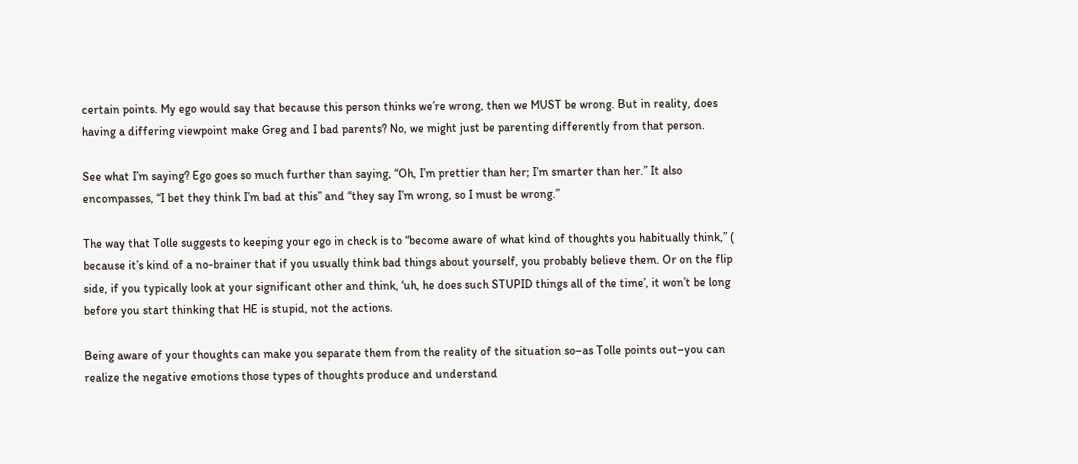certain points. My ego would say that because this person thinks we’re wrong, then we MUST be wrong. But in reality, does having a differing viewpoint make Greg and I bad parents? No, we might just be parenting differently from that person.

See what I’m saying? Ego goes so much further than saying, “Oh, I’m prettier than her; I’m smarter than her.” It also encompasses, “I bet they think I’m bad at this” and “they say I’m wrong, so I must be wrong.”

The way that Tolle suggests to keeping your ego in check is to “become aware of what kind of thoughts you habitually think,” ( because it’s kind of a no-brainer that if you usually think bad things about yourself, you probably believe them. Or on the flip side, if you typically look at your significant other and think, ‘uh, he does such STUPID things all of the time’, it won’t be long before you start thinking that HE is stupid, not the actions.

Being aware of your thoughts can make you separate them from the reality of the situation so–as Tolle points out–you can realize the negative emotions those types of thoughts produce and understand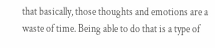that basically, those thoughts and emotions are a waste of time. Being able to do that is a type of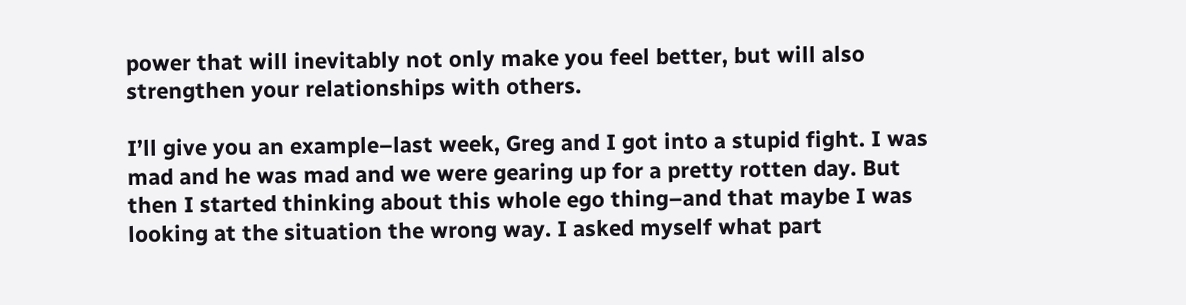power that will inevitably not only make you feel better, but will also strengthen your relationships with others.

I’ll give you an example–last week, Greg and I got into a stupid fight. I was mad and he was mad and we were gearing up for a pretty rotten day. But then I started thinking about this whole ego thing–and that maybe I was looking at the situation the wrong way. I asked myself what part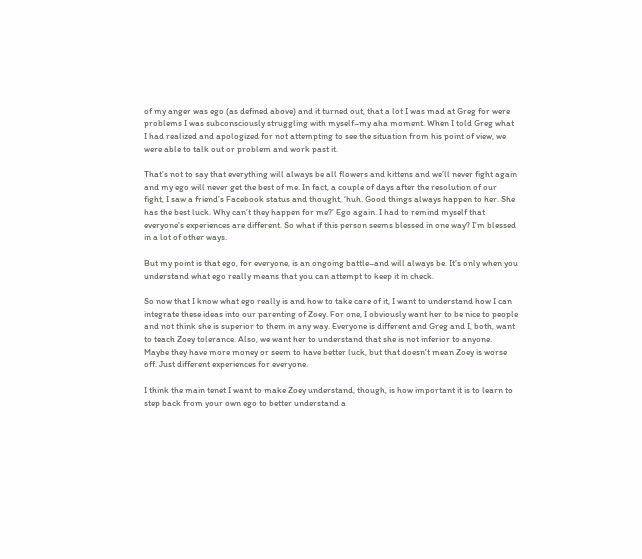of my anger was ego (as defined above) and it turned out, that a lot I was mad at Greg for were problems I was subconsciously struggling with myself–my aha moment. When I told Greg what I had realized and apologized for not attempting to see the situation from his point of view, we were able to talk out or problem and work past it.

That’s not to say that everything will always be all flowers and kittens and we’ll never fight again and my ego will never get the best of me. In fact, a couple of days after the resolution of our fight, I saw a friend’s Facebook status and thought, ‘huh. Good things always happen to her. She has the best luck. Why can’t they happen for me?’ Ego again. I had to remind myself that everyone’s experiences are different. So what if this person seems blessed in one way? I’m blessed in a lot of other ways.

But my point is that ego, for everyone, is an ongoing battle–and will always be. It’s only when you understand what ego really means that you can attempt to keep it in check.

So now that I know what ego really is and how to take care of it, I want to understand how I can integrate these ideas into our parenting of Zoey. For one, I obviously want her to be nice to people and not think she is superior to them in any way. Everyone is different and Greg and I, both, want to teach Zoey tolerance. Also, we want her to understand that she is not inferior to anyone. Maybe they have more money or seem to have better luck, but that doesn’t mean Zoey is worse off. Just different experiences for everyone.

I think the main tenet I want to make Zoey understand, though, is how important it is to learn to step back from your own ego to better understand a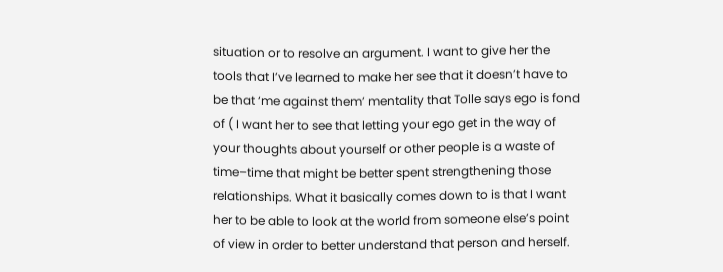situation or to resolve an argument. I want to give her the tools that I’ve learned to make her see that it doesn’t have to be that ‘me against them’ mentality that Tolle says ego is fond of ( I want her to see that letting your ego get in the way of your thoughts about yourself or other people is a waste of time–time that might be better spent strengthening those relationships. What it basically comes down to is that I want her to be able to look at the world from someone else’s point of view in order to better understand that person and herself.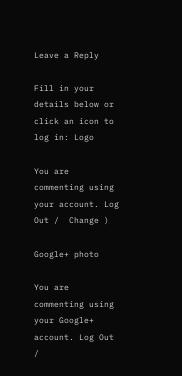Leave a Reply

Fill in your details below or click an icon to log in: Logo

You are commenting using your account. Log Out /  Change )

Google+ photo

You are commenting using your Google+ account. Log Out /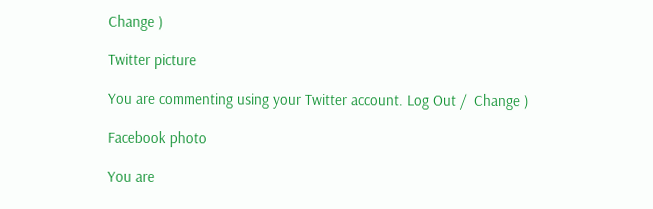Change )

Twitter picture

You are commenting using your Twitter account. Log Out /  Change )

Facebook photo

You are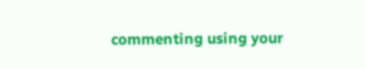commenting using your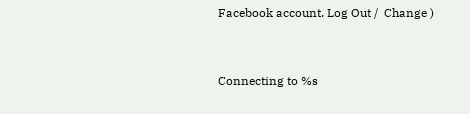Facebook account. Log Out /  Change )


Connecting to %s